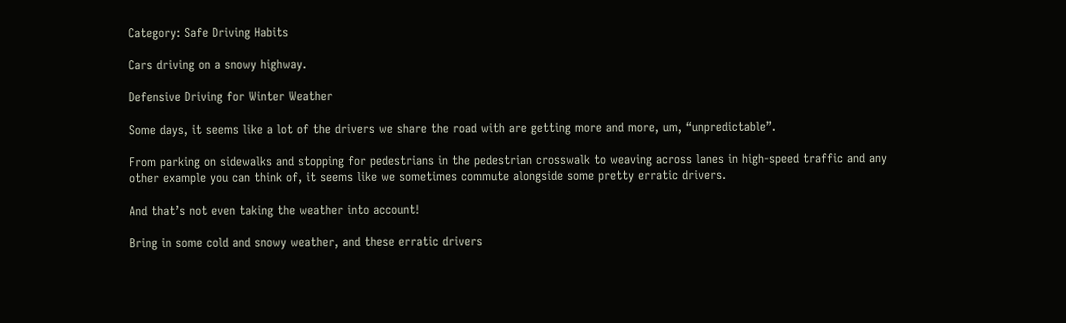Category: Safe Driving Habits

Cars driving on a snowy highway.

Defensive Driving for Winter Weather

Some days, it seems like a lot of the drivers we share the road with are getting more and more, um, “unpredictable”.

From parking on sidewalks and stopping for pedestrians in the pedestrian crosswalk to weaving across lanes in high-speed traffic and any other example you can think of, it seems like we sometimes commute alongside some pretty erratic drivers.

And that’s not even taking the weather into account!

Bring in some cold and snowy weather, and these erratic drivers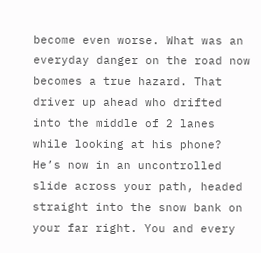become even worse. What was an everyday danger on the road now becomes a true hazard. That driver up ahead who drifted into the middle of 2 lanes while looking at his phone? He’s now in an uncontrolled slide across your path, headed straight into the snow bank on your far right. You and every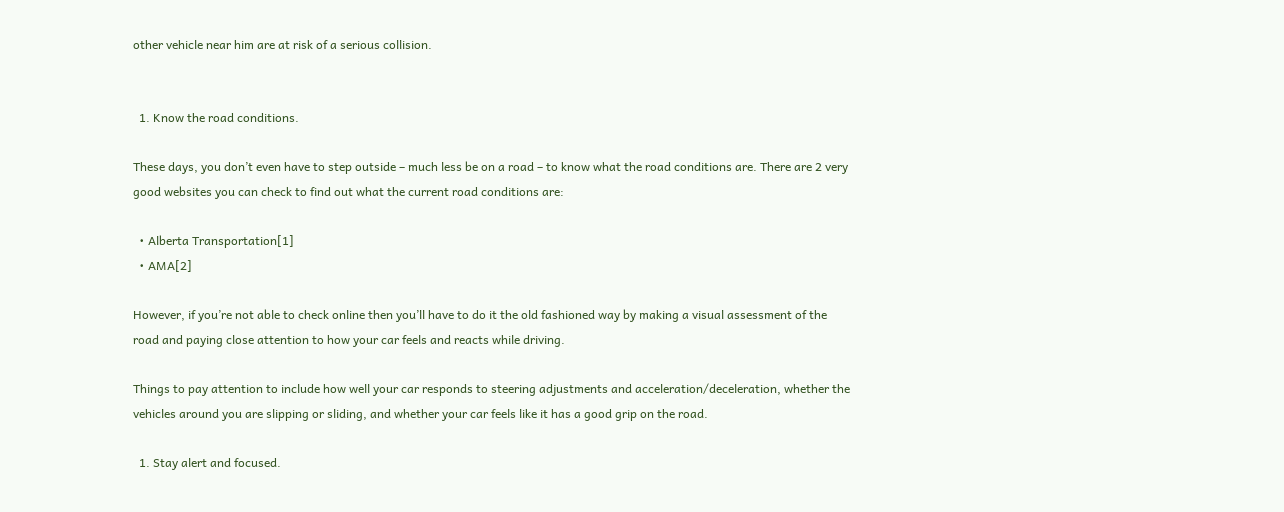other vehicle near him are at risk of a serious collision.


  1. Know the road conditions.

These days, you don’t even have to step outside – much less be on a road – to know what the road conditions are. There are 2 very good websites you can check to find out what the current road conditions are:

  • Alberta Transportation[1]
  • AMA[2]

However, if you’re not able to check online then you’ll have to do it the old fashioned way by making a visual assessment of the road and paying close attention to how your car feels and reacts while driving.

Things to pay attention to include how well your car responds to steering adjustments and acceleration/deceleration, whether the vehicles around you are slipping or sliding, and whether your car feels like it has a good grip on the road.

  1. Stay alert and focused.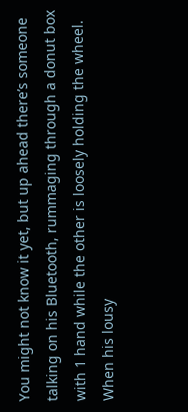You might not know it yet, but up ahead there’s someone talking on his Bluetooth, rummaging through a donut box with 1 hand while the other is loosely holding the wheel. When his lousy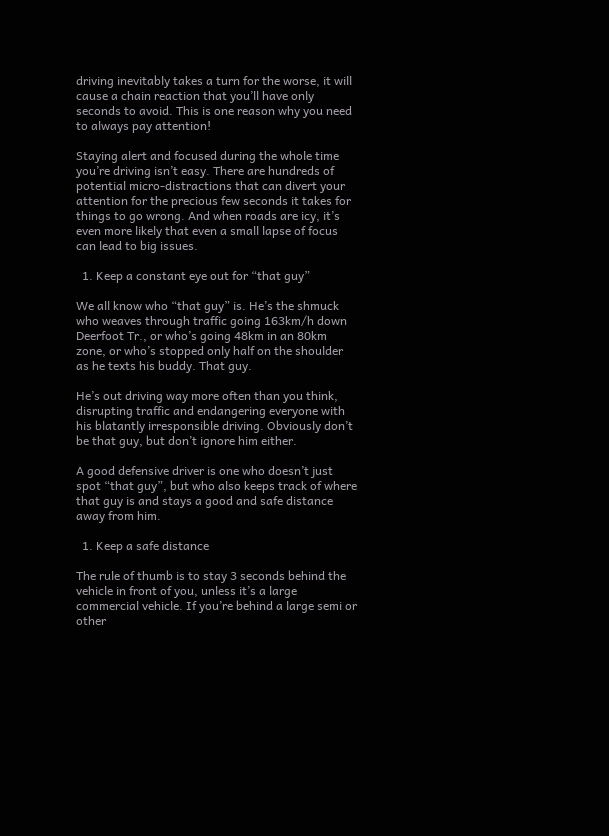driving inevitably takes a turn for the worse, it will cause a chain reaction that you’ll have only seconds to avoid. This is one reason why you need to always pay attention!

Staying alert and focused during the whole time you’re driving isn’t easy. There are hundreds of potential micro-distractions that can divert your attention for the precious few seconds it takes for things to go wrong. And when roads are icy, it’s even more likely that even a small lapse of focus can lead to big issues.

  1. Keep a constant eye out for “that guy”

We all know who “that guy” is. He’s the shmuck who weaves through traffic going 163km/h down Deerfoot Tr., or who’s going 48km in an 80km zone, or who’s stopped only half on the shoulder as he texts his buddy. That guy.

He’s out driving way more often than you think, disrupting traffic and endangering everyone with his blatantly irresponsible driving. Obviously don’t be that guy, but don’t ignore him either.

A good defensive driver is one who doesn’t just spot “that guy”, but who also keeps track of where that guy is and stays a good and safe distance away from him.

  1. Keep a safe distance

The rule of thumb is to stay 3 seconds behind the vehicle in front of you, unless it’s a large commercial vehicle. If you’re behind a large semi or other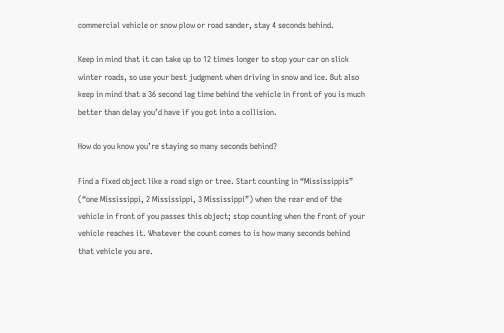commercial vehicle or snow plow or road sander, stay 4 seconds behind.

Keep in mind that it can take up to 12 times longer to stop your car on slick winter roads, so use your best judgment when driving in snow and ice. But also keep in mind that a 36 second lag time behind the vehicle in front of you is much better than delay you’d have if you got into a collision.

How do you know you’re staying so many seconds behind?

Find a fixed object like a road sign or tree. Start counting in “Mississippis” (“one Mississippi, 2 Mississippi, 3 Mississippi”) when the rear end of the vehicle in front of you passes this object; stop counting when the front of your vehicle reaches it. Whatever the count comes to is how many seconds behind that vehicle you are.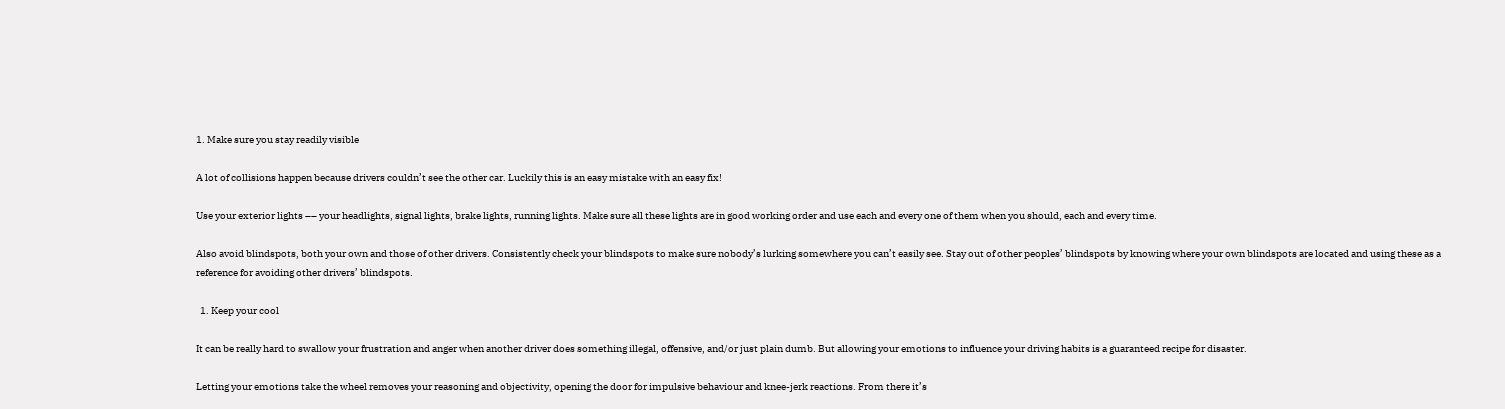1. Make sure you stay readily visible

A lot of collisions happen because drivers couldn’t see the other car. Luckily this is an easy mistake with an easy fix!

Use your exterior lights –– your headlights, signal lights, brake lights, running lights. Make sure all these lights are in good working order and use each and every one of them when you should, each and every time.

Also avoid blindspots, both your own and those of other drivers. Consistently check your blindspots to make sure nobody’s lurking somewhere you can’t easily see. Stay out of other peoples’ blindspots by knowing where your own blindspots are located and using these as a reference for avoiding other drivers’ blindspots.

  1. Keep your cool

It can be really hard to swallow your frustration and anger when another driver does something illegal, offensive, and/or just plain dumb. But allowing your emotions to influence your driving habits is a guaranteed recipe for disaster.

Letting your emotions take the wheel removes your reasoning and objectivity, opening the door for impulsive behaviour and knee-jerk reactions. From there it’s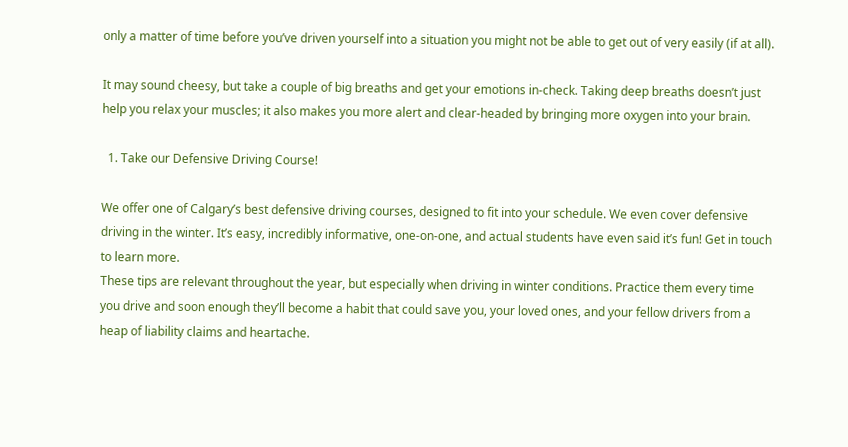only a matter of time before you’ve driven yourself into a situation you might not be able to get out of very easily (if at all).

It may sound cheesy, but take a couple of big breaths and get your emotions in-check. Taking deep breaths doesn’t just help you relax your muscles; it also makes you more alert and clear-headed by bringing more oxygen into your brain.

  1. Take our Defensive Driving Course!

We offer one of Calgary’s best defensive driving courses, designed to fit into your schedule. We even cover defensive driving in the winter. It’s easy, incredibly informative, one-on-one, and actual students have even said it’s fun! Get in touch to learn more.
These tips are relevant throughout the year, but especially when driving in winter conditions. Practice them every time you drive and soon enough they’ll become a habit that could save you, your loved ones, and your fellow drivers from a heap of liability claims and heartache.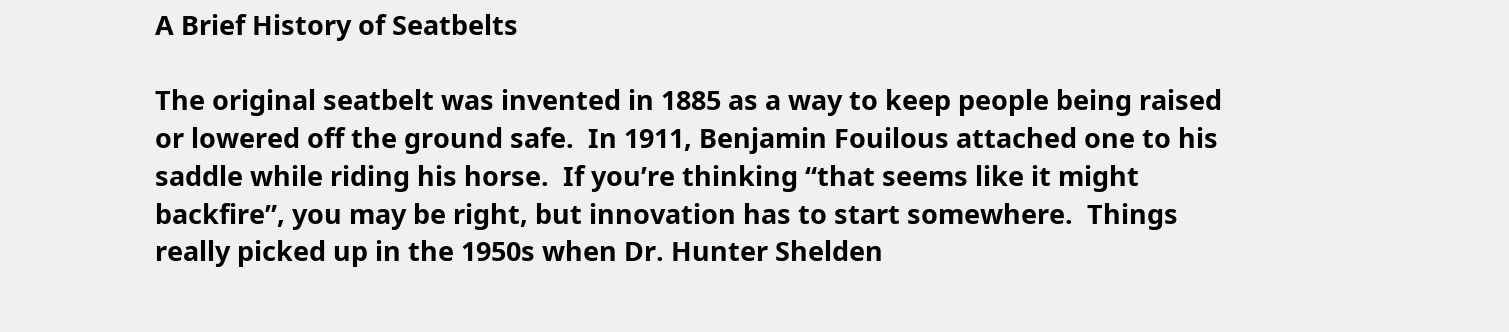A Brief History of Seatbelts

The original seatbelt was invented in 1885 as a way to keep people being raised or lowered off the ground safe.  In 1911, Benjamin Fouilous attached one to his saddle while riding his horse.  If you’re thinking “that seems like it might backfire”, you may be right, but innovation has to start somewhere.  Things really picked up in the 1950s when Dr. Hunter Shelden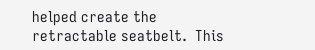helped create the retractable seatbelt.  This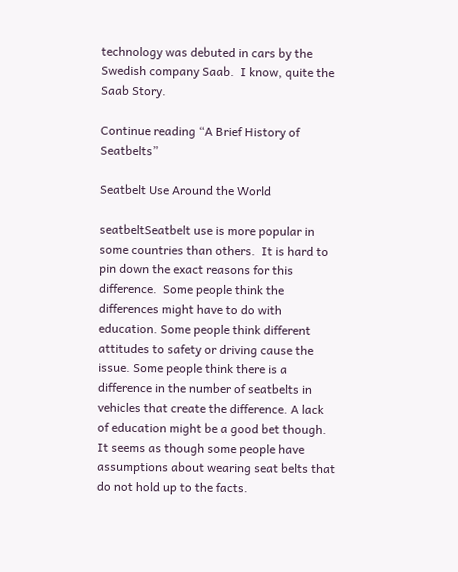technology was debuted in cars by the Swedish company Saab.  I know, quite the Saab Story.

Continue reading “A Brief History of Seatbelts”

Seatbelt Use Around the World

seatbeltSeatbelt use is more popular in some countries than others.  It is hard to pin down the exact reasons for this difference.  Some people think the differences might have to do with education. Some people think different attitudes to safety or driving cause the issue. Some people think there is a difference in the number of seatbelts in vehicles that create the difference. A lack of education might be a good bet though.  It seems as though some people have assumptions about wearing seat belts that do not hold up to the facts.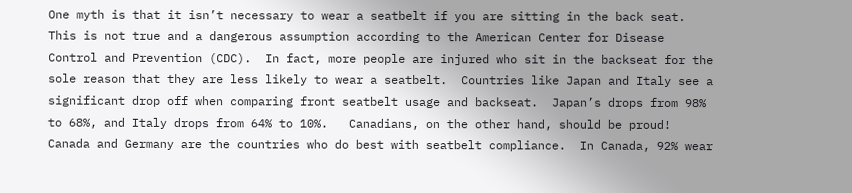One myth is that it isn’t necessary to wear a seatbelt if you are sitting in the back seat.  This is not true and a dangerous assumption according to the American Center for Disease Control and Prevention (CDC).  In fact, more people are injured who sit in the backseat for the sole reason that they are less likely to wear a seatbelt.  Countries like Japan and Italy see a significant drop off when comparing front seatbelt usage and backseat.  Japan’s drops from 98% to 68%, and Italy drops from 64% to 10%.   Canadians, on the other hand, should be proud! Canada and Germany are the countries who do best with seatbelt compliance.  In Canada, 92% wear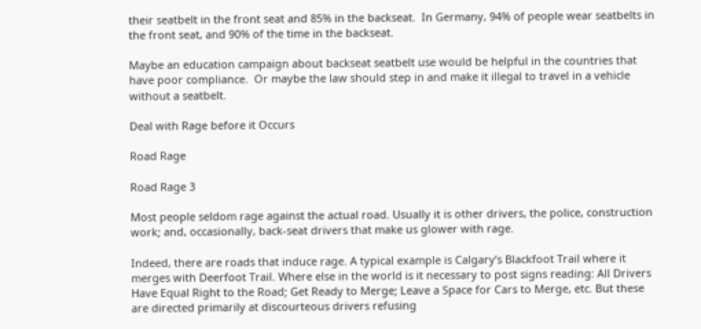their seatbelt in the front seat and 85% in the backseat.  In Germany, 94% of people wear seatbelts in the front seat, and 90% of the time in the backseat.

Maybe an education campaign about backseat seatbelt use would be helpful in the countries that have poor compliance.  Or maybe the law should step in and make it illegal to travel in a vehicle without a seatbelt.

Deal with Rage before it Occurs

Road Rage

Road Rage 3

Most people seldom rage against the actual road. Usually it is other drivers, the police, construction work; and, occasionally, back-seat drivers that make us glower with rage.

Indeed, there are roads that induce rage. A typical example is Calgary’s Blackfoot Trail where it merges with Deerfoot Trail. Where else in the world is it necessary to post signs reading: All Drivers Have Equal Right to the Road; Get Ready to Merge; Leave a Space for Cars to Merge, etc. But these are directed primarily at discourteous drivers refusing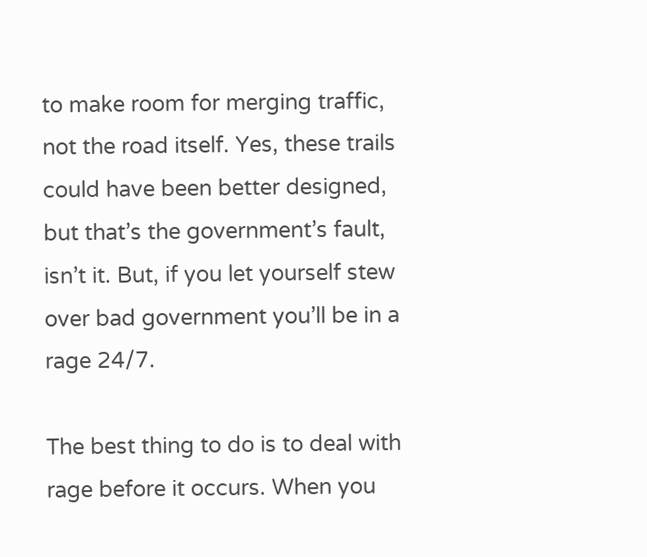to make room for merging traffic, not the road itself. Yes, these trails could have been better designed, but that’s the government’s fault, isn’t it. But, if you let yourself stew over bad government you’ll be in a rage 24/7.

The best thing to do is to deal with rage before it occurs. When you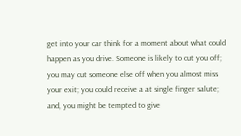get into your car think for a moment about what could happen as you drive. Someone is likely to cut you off; you may cut someone else off when you almost miss your exit; you could receive a at single finger salute; and, you might be tempted to give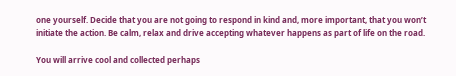one yourself. Decide that you are not going to respond in kind and, more important, that you won’t initiate the action. Be calm, relax and drive accepting whatever happens as part of life on the road.

You will arrive cool and collected perhaps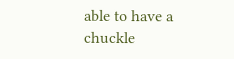able to have a chuckle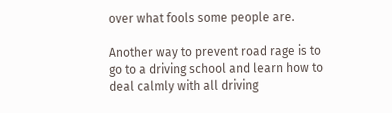over what fools some people are.

Another way to prevent road rage is to go to a driving school and learn how to deal calmly with all driving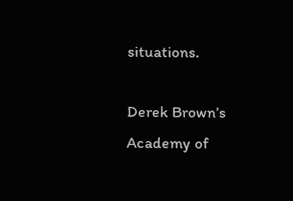situations.

Derek Brown’s Academy of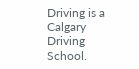Driving is a Calgary Driving School.